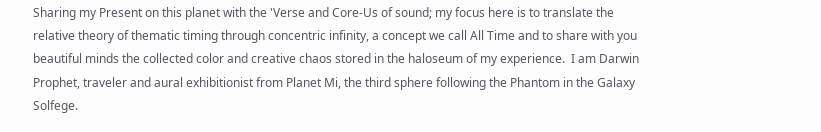Sharing my Present on this planet with the 'Verse and Core-Us of sound; my focus here is to translate the relative theory of thematic timing through concentric infinity, a concept we call All Time and to share with you beautiful minds the collected color and creative chaos stored in the haloseum of my experience.  I am Darwin Prophet, traveler and aural exhibitionist from Planet Mi, the third sphere following the Phantom in the Galaxy Solfege.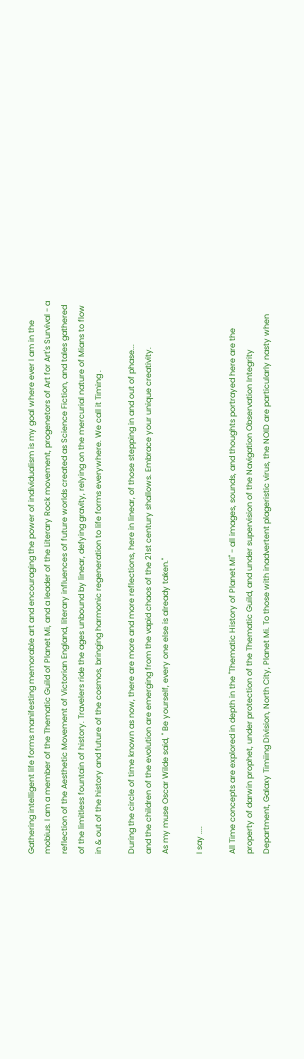Gathering intelligent life forms manifesting memorable art and encouraging the power of individualism is my goal where ever I am in the mobius. I am a member of the Thematic Guild of Planet Mi, and a leader of the Literary Rock movement, progenetors of Art for Art's Survival - a reflection of the Aesthetic Movement of Victorian England, literary influences of future worlds created as Science Fiction, and tales gathered of the limitless fountain of history. Travelers ride the ages unbound by linear, defying gravity, relying on the mercurial nature of Mians to flow in & out of the history and future of the cosmos, bringing harmonic regeneration to life forms everywhere. We call it Timing .

During the circle of time known as now, there are more and more reflections, here in linear, of those stepping in and out of phase...
and the children of the evolution are emerging from the vapid chaos of the 21st century shallows. Embrace your unique creativity.
As my muse Oscar Wilde said, " Be yourself, every one else is already taken."

I say ....

All Time concepts are explored in depth in the "Thematic History of Planet Mi" - all images, sounds, and thoughts portrayed here are the property of darwin prophet, under protection of the Thematic Guild, and under supervision of the Navigation Observation Integrity Department, Galaxy Timiing Division, North City, Planet Mi. To those with inadvertent plageristic virus, the NOID are particularly nasty when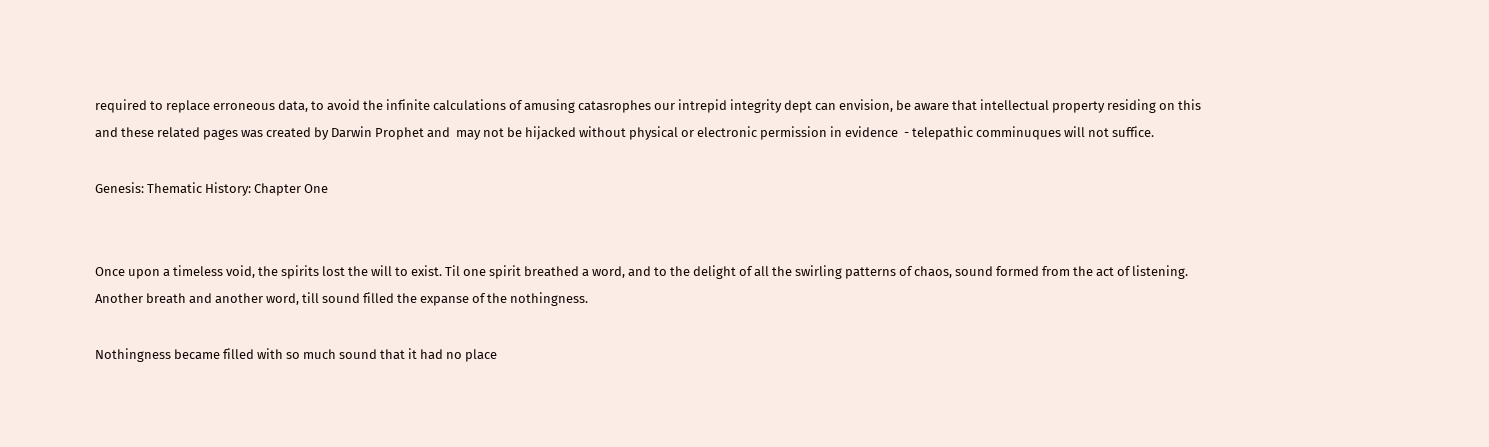required to replace erroneous data, to avoid the infinite calculations of amusing catasrophes our intrepid integrity dept can envision, be aware that intellectual property residing on this and these related pages was created by Darwin Prophet and  may not be hijacked without physical or electronic permission in evidence  - telepathic comminuques will not suffice.

Genesis: Thematic History: Chapter One


Once upon a timeless void, the spirits lost the will to exist. Til one spirit breathed a word, and to the delight of all the swirling patterns of chaos, sound formed from the act of listening. Another breath and another word, till sound filled the expanse of the nothingness.

Nothingness became filled with so much sound that it had no place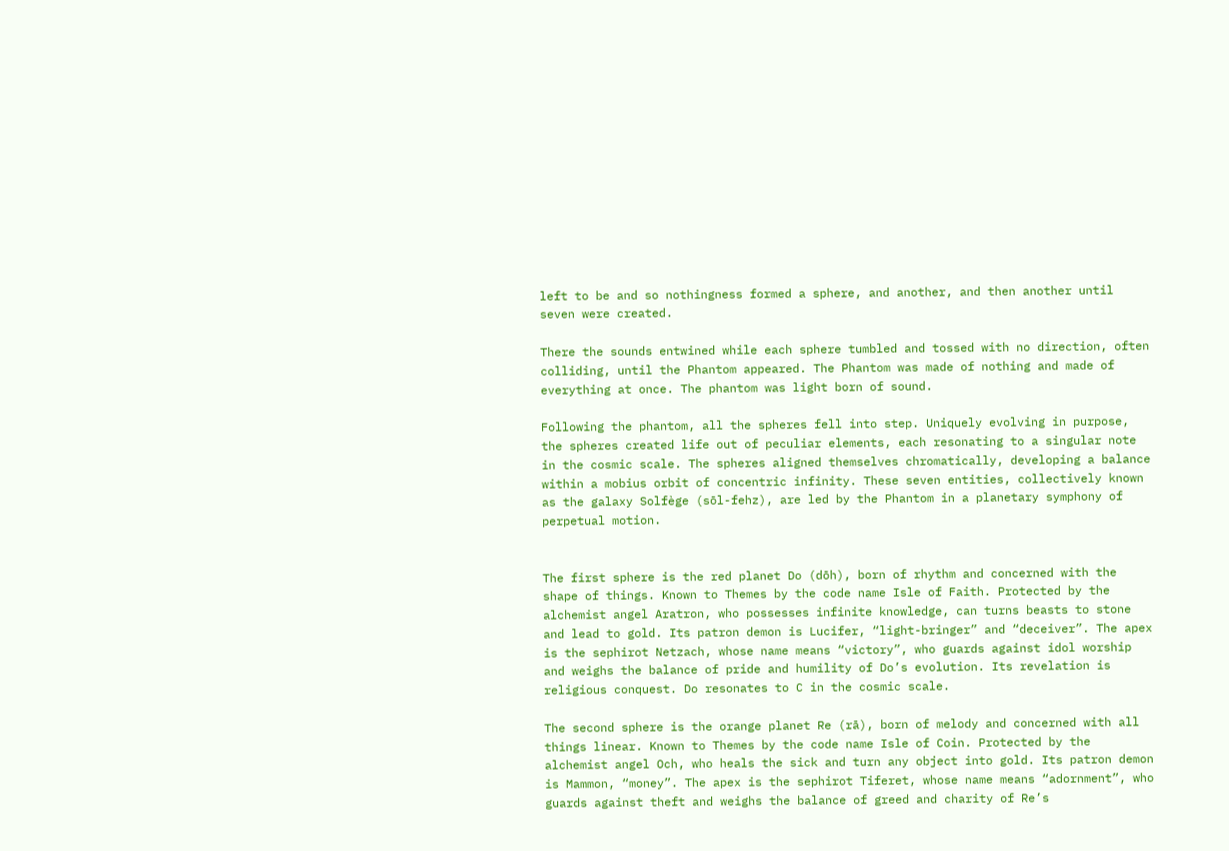left to be and so nothingness formed a sphere, and another, and then another until seven were created.

There the sounds entwined while each sphere tumbled and tossed with no direction, often colliding, until the Phantom appeared. The Phantom was made of nothing and made of everything at once. The phantom was light born of sound.

Following the phantom, all the spheres fell into step. Uniquely evolving in purpose, the spheres created life out of peculiar elements, each resonating to a singular note in the cosmic scale. The spheres aligned themselves chromatically, developing a balance within a mobius orbit of concentric infinity. These seven entities, collectively known as the galaxy Solfège (sōl-fehz), are led by the Phantom in a planetary symphony of perpetual motion.


The first sphere is the red planet Do (dōh), born of rhythm and concerned with the shape of things. Known to Themes by the code name Isle of Faith. Protected by the alchemist angel Aratron, who possesses infinite knowledge, can turns beasts to stone and lead to gold. Its patron demon is Lucifer, “light-bringer” and “deceiver”. The apex is the sephirot Netzach, whose name means “victory”, who guards against idol worship and weighs the balance of pride and humility of Do’s evolution. Its revelation is religious conquest. Do resonates to C in the cosmic scale.

The second sphere is the orange planet Re (rā), born of melody and concerned with all things linear. Known to Themes by the code name Isle of Coin. Protected by the alchemist angel Och, who heals the sick and turn any object into gold. Its patron demon is Mammon, “money”. The apex is the sephirot Tiferet, whose name means “adornment”, who guards against theft and weighs the balance of greed and charity of Re’s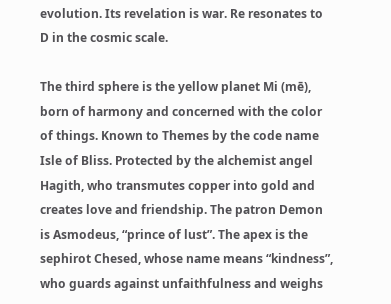evolution. Its revelation is war. Re resonates to D in the cosmic scale.

The third sphere is the yellow planet Mi (mē), born of harmony and concerned with the color of things. Known to Themes by the code name Isle of Bliss. Protected by the alchemist angel Hagith, who transmutes copper into gold and creates love and friendship. The patron Demon is Asmodeus, “prince of lust”. The apex is the sephirot Chesed, whose name means “kindness”, who guards against unfaithfulness and weighs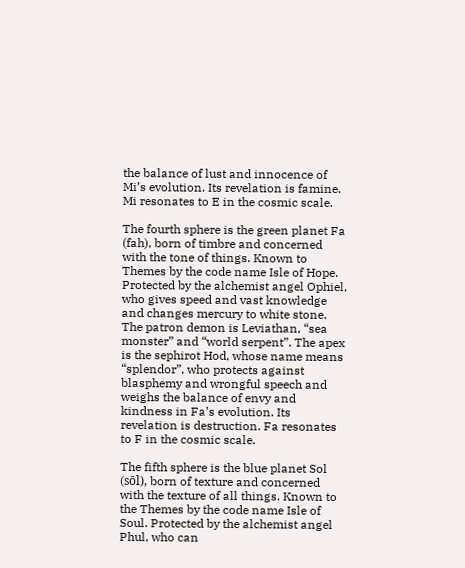the balance of lust and innocence of Mi’s evolution. Its revelation is famine. Mi resonates to E in the cosmic scale.

The fourth sphere is the green planet Fa (fah), born of timbre and concerned with the tone of things. Known to Themes by the code name Isle of Hope. Protected by the alchemist angel Ophiel, who gives speed and vast knowledge and changes mercury to white stone. The patron demon is Leviathan, “sea monster” and “world serpent”. The apex is the sephirot Hod, whose name means “splendor”, who protects against blasphemy and wrongful speech and weighs the balance of envy and kindness in Fa’s evolution. Its revelation is destruction. Fa resonates to F in the cosmic scale.

The fifth sphere is the blue planet Sol (sōl), born of texture and concerned with the texture of all things. Known to the Themes by the code name Isle of Soul. Protected by the alchemist angel Phul, who can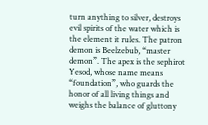turn anything to silver, destroys evil spirits of the water which is the element it rules. The patron demon is Beelzebub, “master demon”. The apex is the sephirot Yesod, whose name means “foundation”, who guards the honor of all living things and weighs the balance of gluttony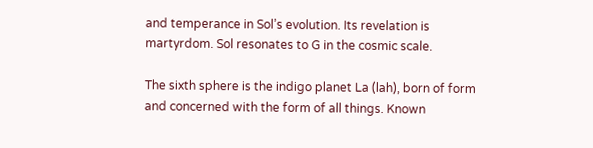and temperance in Sol’s evolution. Its revelation is martyrdom. Sol resonates to G in the cosmic scale.

The sixth sphere is the indigo planet La (lah), born of form and concerned with the form of all things. Known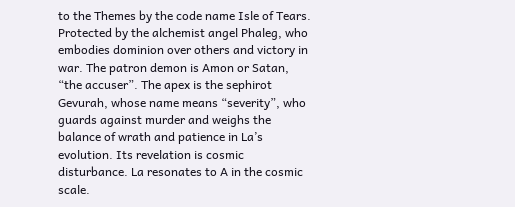to the Themes by the code name Isle of Tears. Protected by the alchemist angel Phaleg, who embodies dominion over others and victory in war. The patron demon is Amon or Satan, “the accuser”. The apex is the sephirot Gevurah, whose name means “severity”, who guards against murder and weighs the balance of wrath and patience in La’s evolution. Its revelation is cosmic disturbance. La resonates to A in the cosmic scale.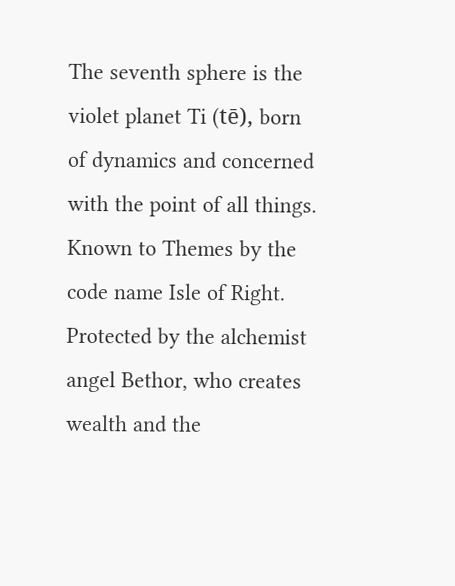The seventh sphere is the violet planet Ti (tē), born of dynamics and concerned with the point of all things. Known to Themes by the code name Isle of Right. Protected by the alchemist angel Bethor, who creates wealth and the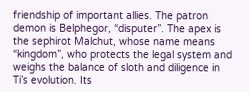friendship of important allies. The patron demon is Belphegor, “disputer”. The apex is the sephirot Malchut, whose name means “kingdom”, who protects the legal system and weighs the balance of sloth and diligence in Ti’s evolution. Its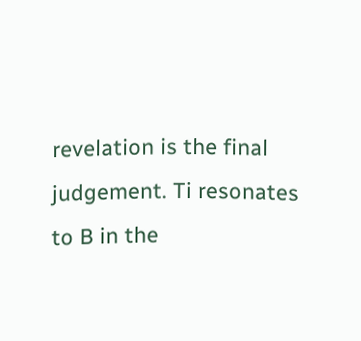revelation is the final judgement. Ti resonates to B in the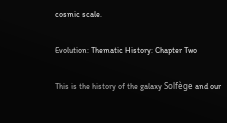cosmic scale.


Evolution: Thematic History: Chapter Two


This is the history of the galaxy Solfège and our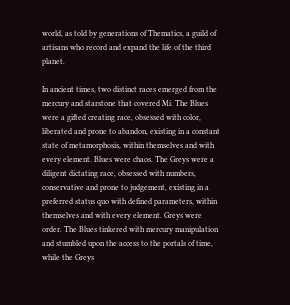world, as told by generations of Thematics, a guild of artisans who record and expand the life of the third planet.

In ancient times, two distinct races emerged from the mercury and starstone that covered Mi. The Blues were a gifted creating race, obsessed with color, liberated and prone to abandon, existing in a constant state of metamorphosis, within themselves and with every element. Blues were chaos. The Greys were a diligent dictating race, obsessed with numbers, conservative and prone to judgement, existing in a preferred status quo with defined parameters, within themselves and with every element. Greys were order. The Blues tinkered with mercury manipulation and stumbled upon the access to the portals of time, while the Greys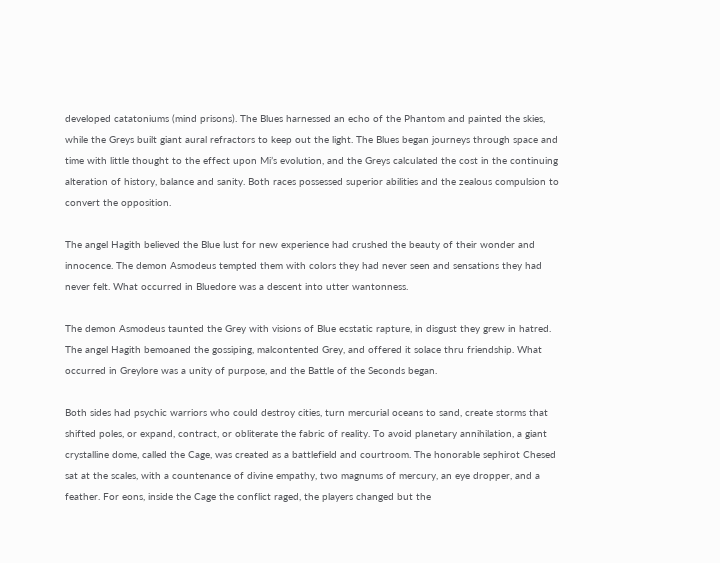developed catatoniums (mind prisons). The Blues harnessed an echo of the Phantom and painted the skies, while the Greys built giant aural refractors to keep out the light. The Blues began journeys through space and time with little thought to the effect upon Mi’s evolution, and the Greys calculated the cost in the continuing alteration of history, balance and sanity. Both races possessed superior abilities and the zealous compulsion to convert the opposition.

The angel Hagith believed the Blue lust for new experience had crushed the beauty of their wonder and innocence. The demon Asmodeus tempted them with colors they had never seen and sensations they had never felt. What occurred in Bluedore was a descent into utter wantonness.

The demon Asmodeus taunted the Grey with visions of Blue ecstatic rapture, in disgust they grew in hatred. The angel Hagith bemoaned the gossiping, malcontented Grey, and offered it solace thru friendship. What occurred in Greylore was a unity of purpose, and the Battle of the Seconds began.

Both sides had psychic warriors who could destroy cities, turn mercurial oceans to sand, create storms that shifted poles, or expand, contract, or obliterate the fabric of reality. To avoid planetary annihilation, a giant crystalline dome, called the Cage, was created as a battlefield and courtroom. The honorable sephirot Chesed sat at the scales, with a countenance of divine empathy, two magnums of mercury, an eye dropper, and a feather. For eons, inside the Cage the conflict raged, the players changed but the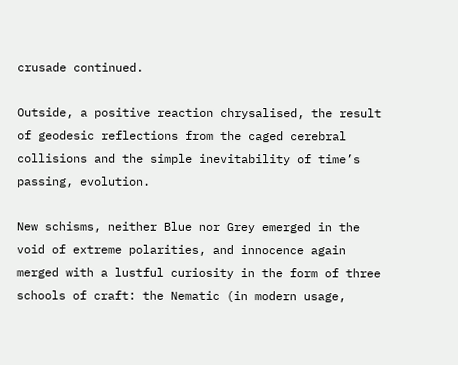crusade continued.

Outside, a positive reaction chrysalised, the result of geodesic reflections from the caged cerebral collisions and the simple inevitability of time’s passing, evolution.

New schisms, neither Blue nor Grey emerged in the void of extreme polarities, and innocence again merged with a lustful curiosity in the form of three schools of craft: the Nematic (in modern usage,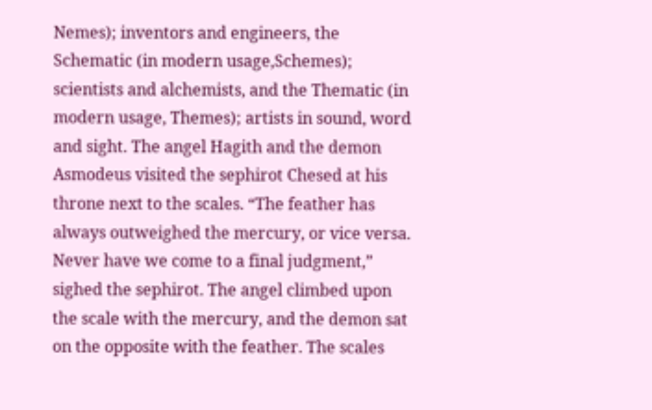Nemes); inventors and engineers, the Schematic (in modern usage,Schemes); scientists and alchemists, and the Thematic (in modern usage, Themes); artists in sound, word and sight. The angel Hagith and the demon Asmodeus visited the sephirot Chesed at his throne next to the scales. “The feather has always outweighed the mercury, or vice versa. Never have we come to a final judgment,” sighed the sephirot. The angel climbed upon the scale with the mercury, and the demon sat on the opposite with the feather. The scales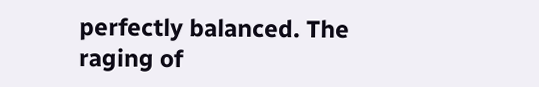perfectly balanced. The raging of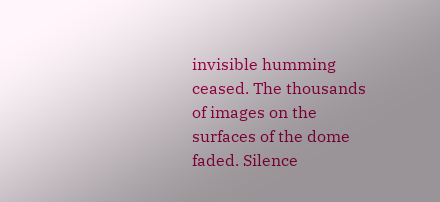invisible humming ceased. The thousands of images on the surfaces of the dome faded. Silence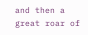and then a great roar of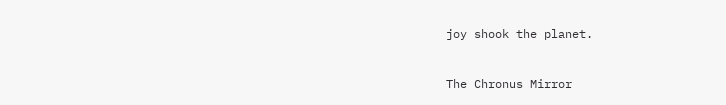joy shook the planet.


The Chronus Mirror